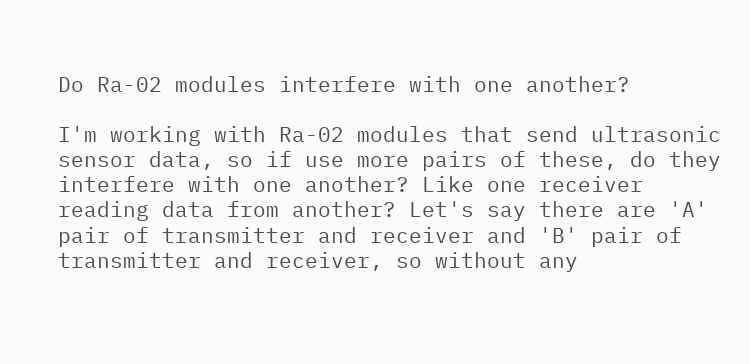Do Ra-02 modules interfere with one another?

I'm working with Ra-02 modules that send ultrasonic sensor data, so if use more pairs of these, do they interfere with one another? Like one receiver reading data from another? Let's say there are 'A' pair of transmitter and receiver and 'B' pair of transmitter and receiver, so without any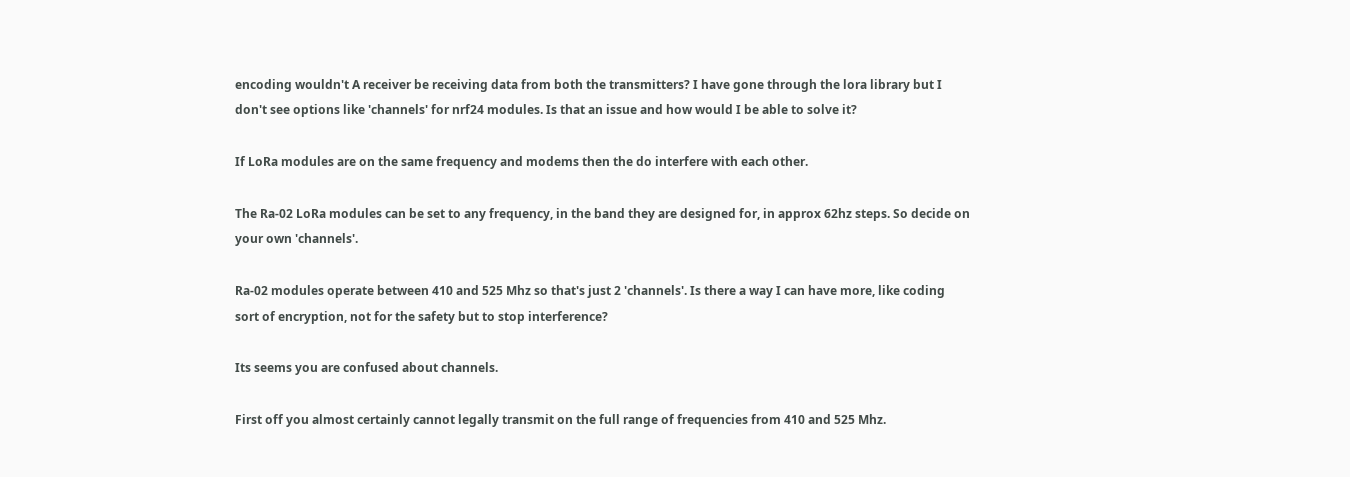encoding wouldn't A receiver be receiving data from both the transmitters? I have gone through the lora library but I don't see options like 'channels' for nrf24 modules. Is that an issue and how would I be able to solve it?

If LoRa modules are on the same frequency and modems then the do interfere with each other.

The Ra-02 LoRa modules can be set to any frequency, in the band they are designed for, in approx 62hz steps. So decide on your own 'channels'.

Ra-02 modules operate between 410 and 525 Mhz so that's just 2 'channels'. Is there a way I can have more, like coding sort of encryption, not for the safety but to stop interference?

Its seems you are confused about channels.

First off you almost certainly cannot legally transmit on the full range of frequencies from 410 and 525 Mhz.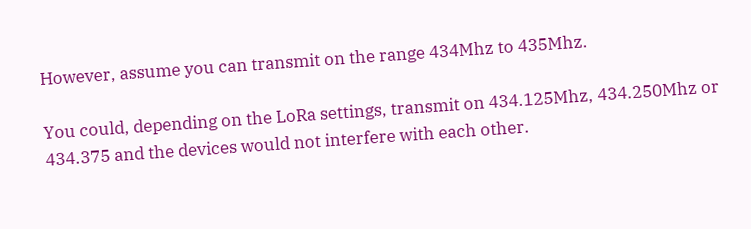However, assume you can transmit on the range 434Mhz to 435Mhz.

You could, depending on the LoRa settings, transmit on 434.125Mhz, 434.250Mhz or 434.375 and the devices would not interfere with each other.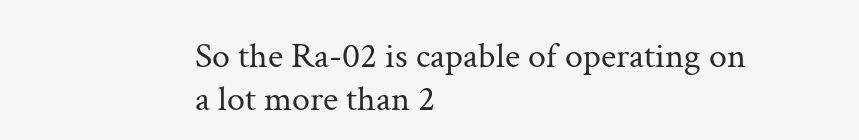So the Ra-02 is capable of operating on a lot more than 2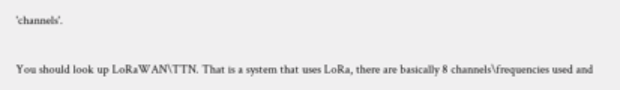'channels'.

You should look up LoRaWAN\TTN. That is a system that uses LoRa, there are basically 8 channels\frequencies used and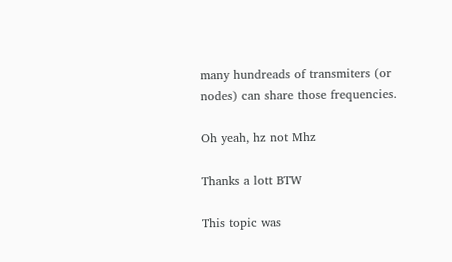many hundreads of transmiters (or nodes) can share those frequencies.

Oh yeah, hz not Mhz

Thanks a lott BTW

This topic was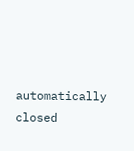automatically closed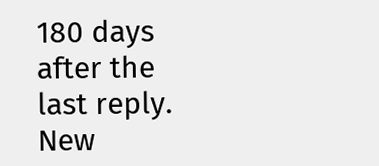180 days after the last reply. New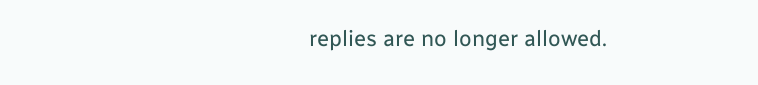replies are no longer allowed.